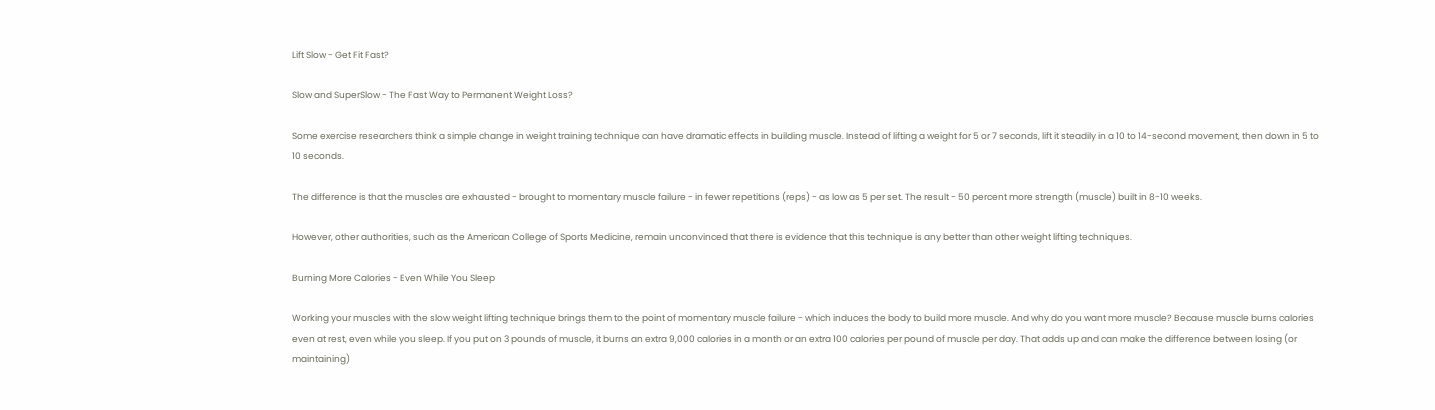Lift Slow - Get Fit Fast?

Slow and SuperSlow - The Fast Way to Permanent Weight Loss?

Some exercise researchers think a simple change in weight training technique can have dramatic effects in building muscle. Instead of lifting a weight for 5 or 7 seconds, lift it steadily in a 10 to 14-second movement, then down in 5 to 10 seconds.

The difference is that the muscles are exhausted - brought to momentary muscle failure - in fewer repetitions (reps) - as low as 5 per set. The result - 50 percent more strength (muscle) built in 8-10 weeks.

However, other authorities, such as the American College of Sports Medicine, remain unconvinced that there is evidence that this technique is any better than other weight lifting techniques.

Burning More Calories - Even While You Sleep

Working your muscles with the slow weight lifting technique brings them to the point of momentary muscle failure - which induces the body to build more muscle. And why do you want more muscle? Because muscle burns calories even at rest, even while you sleep. If you put on 3 pounds of muscle, it burns an extra 9,000 calories in a month or an extra 100 calories per pound of muscle per day. That adds up and can make the difference between losing (or maintaining)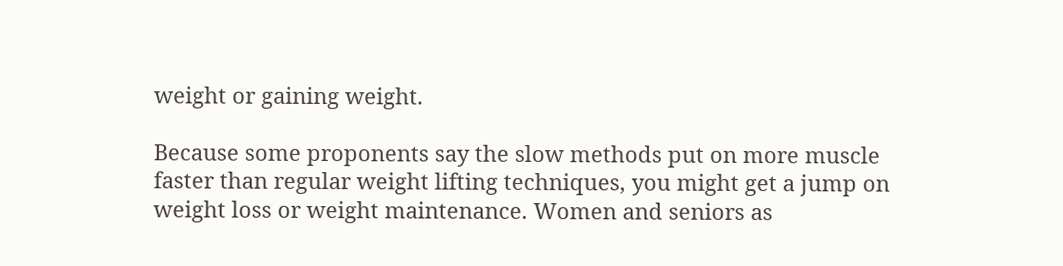weight or gaining weight.

Because some proponents say the slow methods put on more muscle faster than regular weight lifting techniques, you might get a jump on weight loss or weight maintenance. Women and seniors as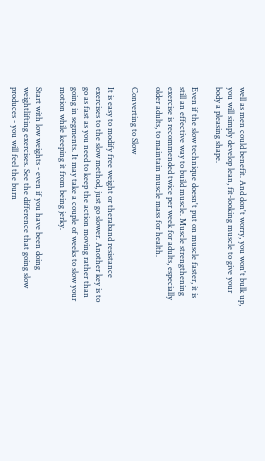well as men could benefit. And don't worry, you won't bulk up, you will simply develop lean, fit-looking muscle to give your body a pleasing shape.

Even if the slow technique doesn't put on muscle faster, it is still an effective way to build muscle. Muscle strengthening exercise is recommended twice per week for adults, especially older adults, to maintain muscle mass for health.

Converting to Slow

It is easy to modify free weight or theraband resistance exercises to the slow method, just go slower. Another key is to go as fast as you need to keep the action moving rather than going in segments. It may take a couple of weeks to slow your motion while keeping it from being jerky.

Start with low weights - even if you have been doing weightlifting exercises. See the difference that going slow produces - you will feel the burn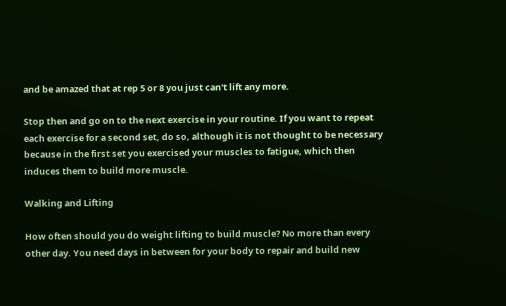and be amazed that at rep 5 or 8 you just can't lift any more.

Stop then and go on to the next exercise in your routine. If you want to repeat each exercise for a second set, do so, although it is not thought to be necessary because in the first set you exercised your muscles to fatigue, which then induces them to build more muscle.

Walking and Lifting

How often should you do weight lifting to build muscle? No more than every other day. You need days in between for your body to repair and build new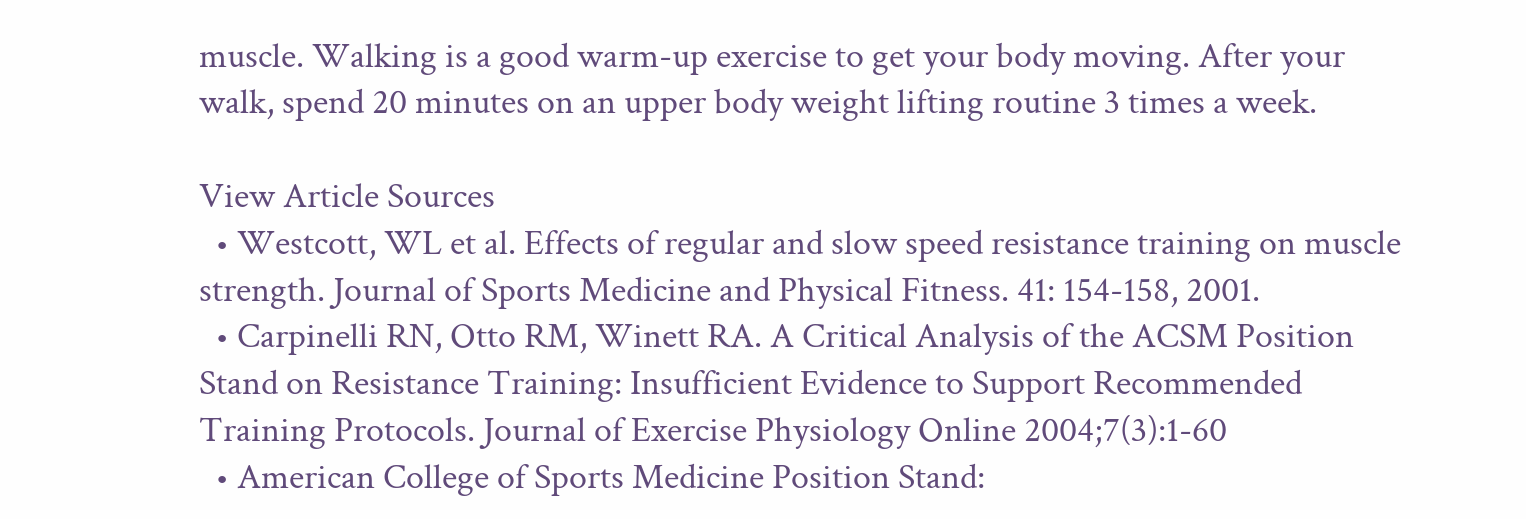muscle. Walking is a good warm-up exercise to get your body moving. After your walk, spend 20 minutes on an upper body weight lifting routine 3 times a week.

View Article Sources
  • Westcott, WL et al. Effects of regular and slow speed resistance training on muscle strength. Journal of Sports Medicine and Physical Fitness. 41: 154-158, 2001.
  • Carpinelli RN, Otto RM, Winett RA. A Critical Analysis of the ACSM Position Stand on Resistance Training: Insufficient Evidence to Support Recommended Training Protocols. Journal of Exercise Physiology Online 2004;7(3):1-60
  • American College of Sports Medicine Position Stand: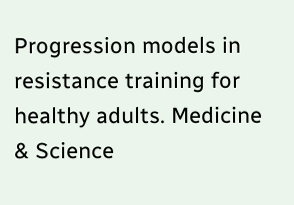Progression models in resistance training for healthy adults. Medicine & Science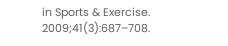in Sports & Exercise. 2009;41(3):687–708.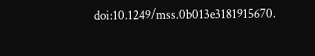doi:10.1249/mss.0b013e3181915670.